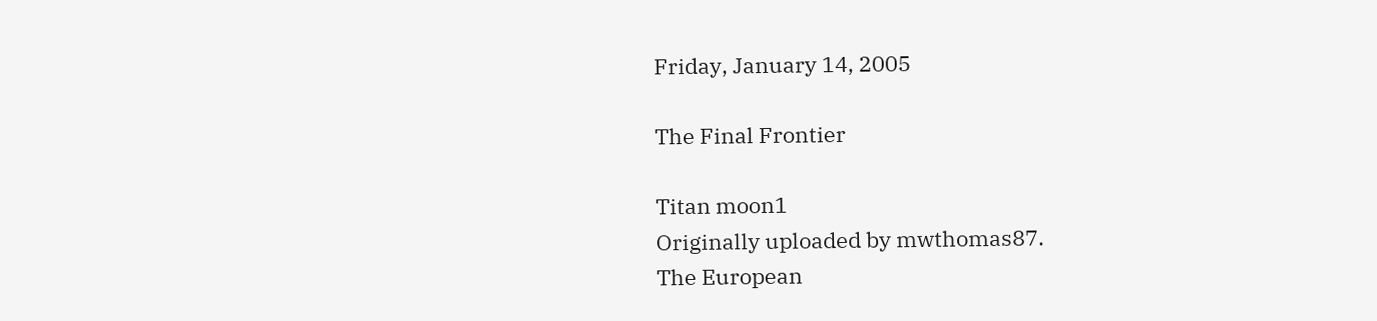Friday, January 14, 2005

The Final Frontier

Titan moon1
Originally uploaded by mwthomas87.
The European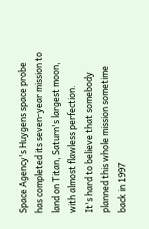Space Agency's Huygens space probe has completed its seven-year mission to land on Titan, Saturn's largest moon, with almost flawless perfection.
It's hard to believe that somebody planned this whole mission sometime back in 1997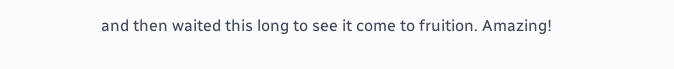and then waited this long to see it come to fruition. Amazing!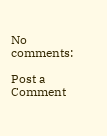No comments:

Post a Comment